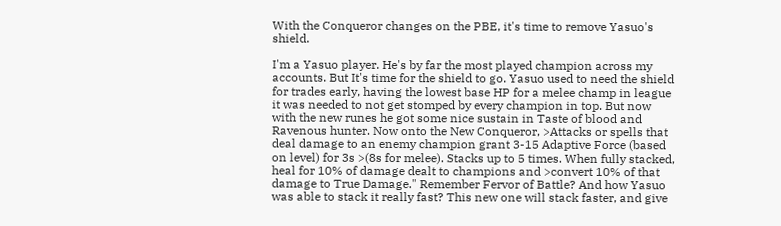With the Conqueror changes on the PBE, it's time to remove Yasuo's shield.

I'm a Yasuo player. He's by far the most played champion across my accounts. But It's time for the shield to go. Yasuo used to need the shield for trades early, having the lowest base HP for a melee champ in league it was needed to not get stomped by every champion in top. But now with the new runes he got some nice sustain in Taste of blood and Ravenous hunter. Now onto the New Conqueror, >Attacks or spells that deal damage to an enemy champion grant 3-15 Adaptive Force (based on level) for 3s >(8s for melee). Stacks up to 5 times. When fully stacked, heal for 10% of damage dealt to champions and >convert 10% of that damage to True Damage." Remember Fervor of Battle? And how Yasuo was able to stack it really fast? This new one will stack faster, and give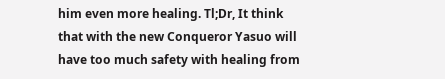him even more healing. Tl;Dr, It think that with the new Conqueror Yasuo will have too much safety with healing from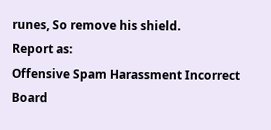runes, So remove his shield.
Report as:
Offensive Spam Harassment Incorrect Board